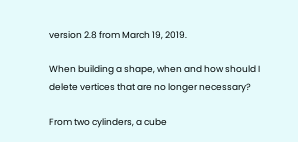version 2.8 from March 19, 2019.

When building a shape, when and how should I delete vertices that are no longer necessary?

From two cylinders, a cube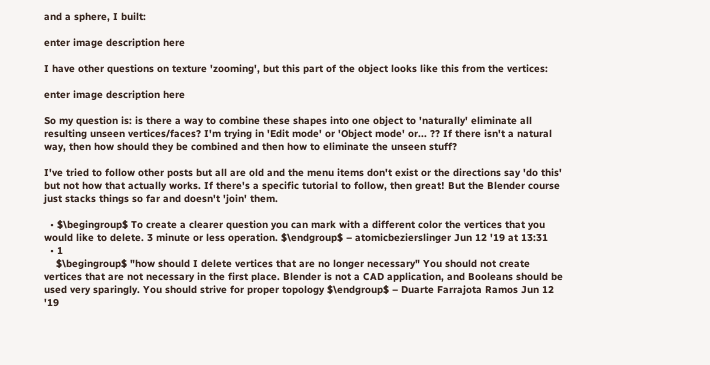and a sphere, I built:

enter image description here

I have other questions on texture 'zooming', but this part of the object looks like this from the vertices:

enter image description here

So my question is: is there a way to combine these shapes into one object to 'naturally' eliminate all resulting unseen vertices/faces? I'm trying in 'Edit mode' or 'Object mode' or... ?? If there isn't a natural way, then how should they be combined and then how to eliminate the unseen stuff?

I've tried to follow other posts but all are old and the menu items don't exist or the directions say 'do this' but not how that actually works. If there's a specific tutorial to follow, then great! But the Blender course just stacks things so far and doesn't 'join' them.

  • $\begingroup$ To create a clearer question you can mark with a different color the vertices that you would like to delete. 3 minute or less operation. $\endgroup$ – atomicbezierslinger Jun 12 '19 at 13:31
  • 1
    $\begingroup$ "how should I delete vertices that are no longer necessary" You should not create vertices that are not necessary in the first place. Blender is not a CAD application, and Booleans should be used very sparingly. You should strive for proper topology $\endgroup$ – Duarte Farrajota Ramos Jun 12 '19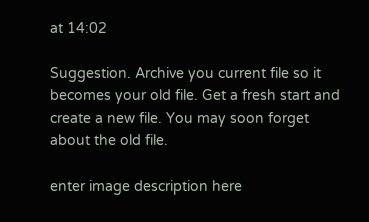at 14:02

Suggestion. Archive you current file so it becomes your old file. Get a fresh start and create a new file. You may soon forget about the old file.

enter image description here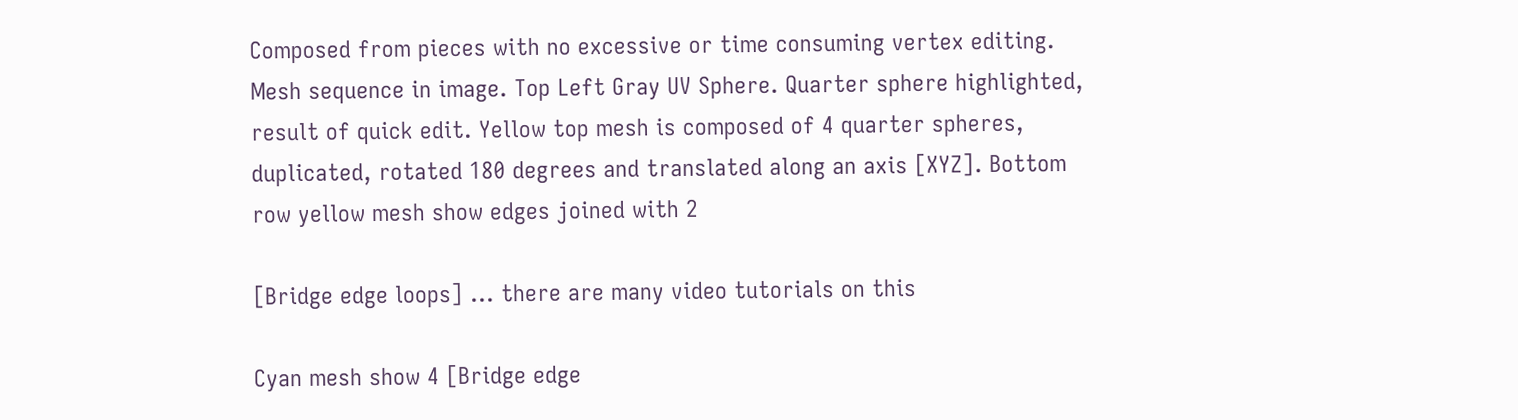Composed from pieces with no excessive or time consuming vertex editing. Mesh sequence in image. Top Left Gray UV Sphere. Quarter sphere highlighted, result of quick edit. Yellow top mesh is composed of 4 quarter spheres, duplicated, rotated 180 degrees and translated along an axis [XYZ]. Bottom row yellow mesh show edges joined with 2

[Bridge edge loops] ... there are many video tutorials on this

Cyan mesh show 4 [Bridge edge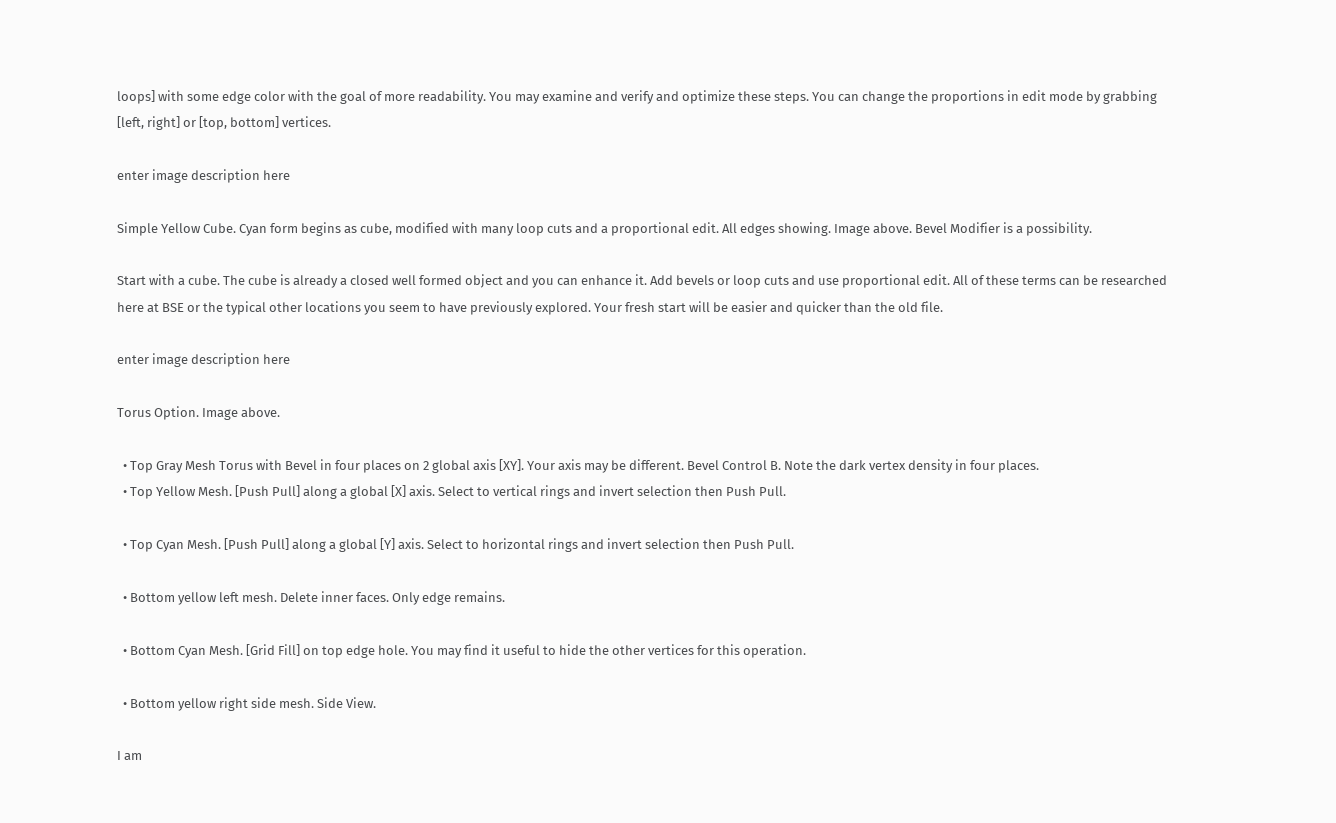loops] with some edge color with the goal of more readability. You may examine and verify and optimize these steps. You can change the proportions in edit mode by grabbing [left, right] or [top, bottom] vertices.

enter image description here

Simple Yellow Cube. Cyan form begins as cube, modified with many loop cuts and a proportional edit. All edges showing. Image above. Bevel Modifier is a possibility.

Start with a cube. The cube is already a closed well formed object and you can enhance it. Add bevels or loop cuts and use proportional edit. All of these terms can be researched here at BSE or the typical other locations you seem to have previously explored. Your fresh start will be easier and quicker than the old file.

enter image description here

Torus Option. Image above.

  • Top Gray Mesh Torus with Bevel in four places on 2 global axis [XY]. Your axis may be different. Bevel Control B. Note the dark vertex density in four places.
  • Top Yellow Mesh. [Push Pull] along a global [X] axis. Select to vertical rings and invert selection then Push Pull.

  • Top Cyan Mesh. [Push Pull] along a global [Y] axis. Select to horizontal rings and invert selection then Push Pull.

  • Bottom yellow left mesh. Delete inner faces. Only edge remains.

  • Bottom Cyan Mesh. [Grid Fill] on top edge hole. You may find it useful to hide the other vertices for this operation.

  • Bottom yellow right side mesh. Side View.

I am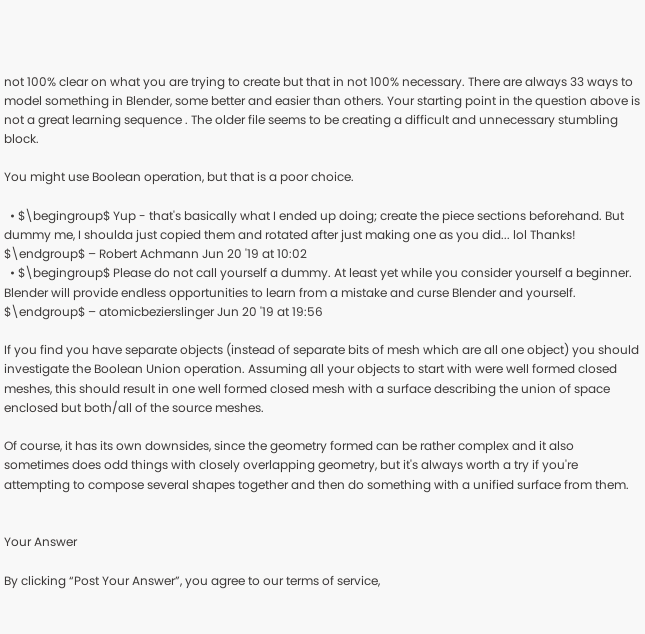not 100% clear on what you are trying to create but that in not 100% necessary. There are always 33 ways to model something in Blender, some better and easier than others. Your starting point in the question above is not a great learning sequence . The older file seems to be creating a difficult and unnecessary stumbling block.

You might use Boolean operation, but that is a poor choice.

  • $\begingroup$ Yup - that's basically what I ended up doing; create the piece sections beforehand. But dummy me, I shoulda just copied them and rotated after just making one as you did... lol Thanks! $\endgroup$ – Robert Achmann Jun 20 '19 at 10:02
  • $\begingroup$ Please do not call yourself a dummy. At least yet while you consider yourself a beginner. Blender will provide endless opportunities to learn from a mistake and curse Blender and yourself. $\endgroup$ – atomicbezierslinger Jun 20 '19 at 19:56

If you find you have separate objects (instead of separate bits of mesh which are all one object) you should investigate the Boolean Union operation. Assuming all your objects to start with were well formed closed meshes, this should result in one well formed closed mesh with a surface describing the union of space enclosed but both/all of the source meshes.

Of course, it has its own downsides, since the geometry formed can be rather complex and it also sometimes does odd things with closely overlapping geometry, but it's always worth a try if you're attempting to compose several shapes together and then do something with a unified surface from them.


Your Answer

By clicking “Post Your Answer”, you agree to our terms of service,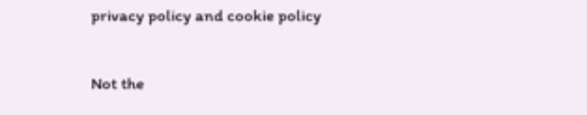privacy policy and cookie policy

Not the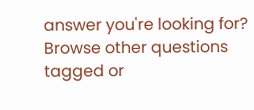answer you're looking for? Browse other questions tagged or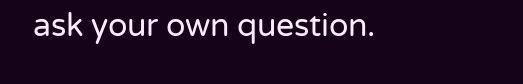ask your own question.